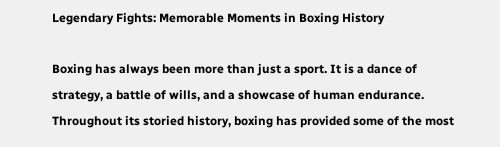Legendary Fights: Memorable Moments in Boxing History

Boxing has always been more than just a sport. It is a dance of strategy, a battle of wills, and a showcase of human endurance. Throughout its storied history, boxing has provided some of the most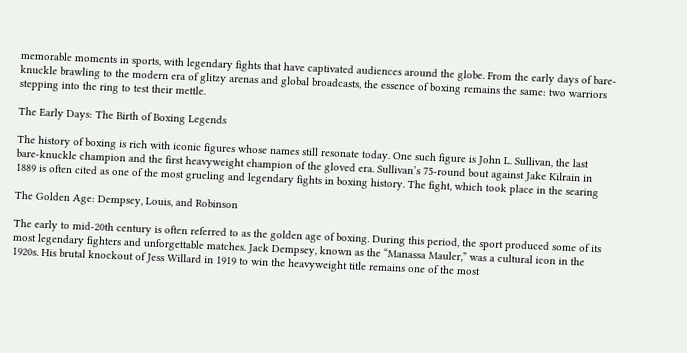memorable moments in sports, with legendary fights that have captivated audiences around the globe. From the early days of bare-knuckle brawling to the modern era of glitzy arenas and global broadcasts, the essence of boxing remains the same: two warriors stepping into the ring to test their mettle.

The Early Days: The Birth of Boxing Legends

The history of boxing is rich with iconic figures whose names still resonate today. One such figure is John L. Sullivan, the last bare-knuckle champion and the first heavyweight champion of the gloved era. Sullivan’s 75-round bout against Jake Kilrain in 1889 is often cited as one of the most grueling and legendary fights in boxing history. The fight, which took place in the searing

The Golden Age: Dempsey, Louis, and Robinson

The early to mid-20th century is often referred to as the golden age of boxing. During this period, the sport produced some of its most legendary fighters and unforgettable matches. Jack Dempsey, known as the “Manassa Mauler,” was a cultural icon in the 1920s. His brutal knockout of Jess Willard in 1919 to win the heavyweight title remains one of the most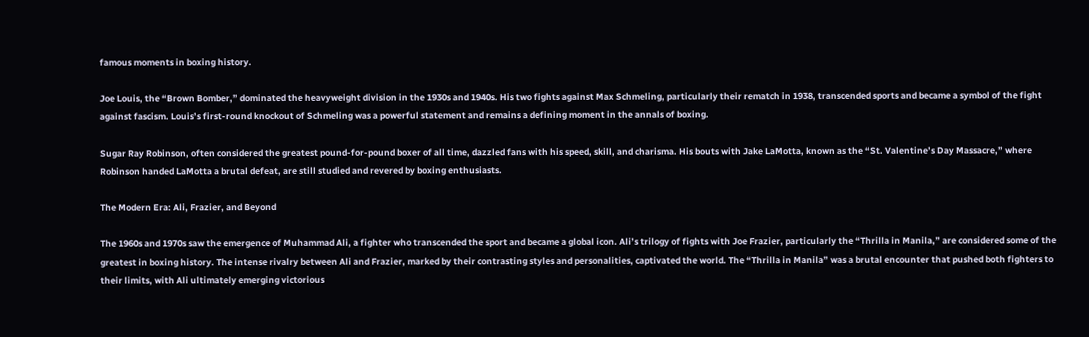famous moments in boxing history.

Joe Louis, the “Brown Bomber,” dominated the heavyweight division in the 1930s and 1940s. His two fights against Max Schmeling, particularly their rematch in 1938, transcended sports and became a symbol of the fight against fascism. Louis’s first-round knockout of Schmeling was a powerful statement and remains a defining moment in the annals of boxing.

Sugar Ray Robinson, often considered the greatest pound-for-pound boxer of all time, dazzled fans with his speed, skill, and charisma. His bouts with Jake LaMotta, known as the “St. Valentine’s Day Massacre,” where Robinson handed LaMotta a brutal defeat, are still studied and revered by boxing enthusiasts.

The Modern Era: Ali, Frazier, and Beyond

The 1960s and 1970s saw the emergence of Muhammad Ali, a fighter who transcended the sport and became a global icon. Ali’s trilogy of fights with Joe Frazier, particularly the “Thrilla in Manila,” are considered some of the greatest in boxing history. The intense rivalry between Ali and Frazier, marked by their contrasting styles and personalities, captivated the world. The “Thrilla in Manila” was a brutal encounter that pushed both fighters to their limits, with Ali ultimately emerging victorious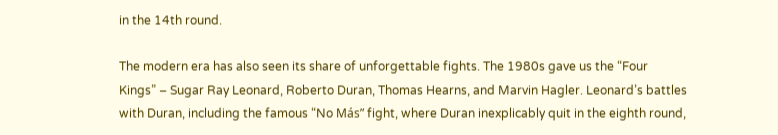in the 14th round.

The modern era has also seen its share of unforgettable fights. The 1980s gave us the “Four Kings” – Sugar Ray Leonard, Roberto Duran, Thomas Hearns, and Marvin Hagler. Leonard’s battles with Duran, including the famous “No Más” fight, where Duran inexplicably quit in the eighth round,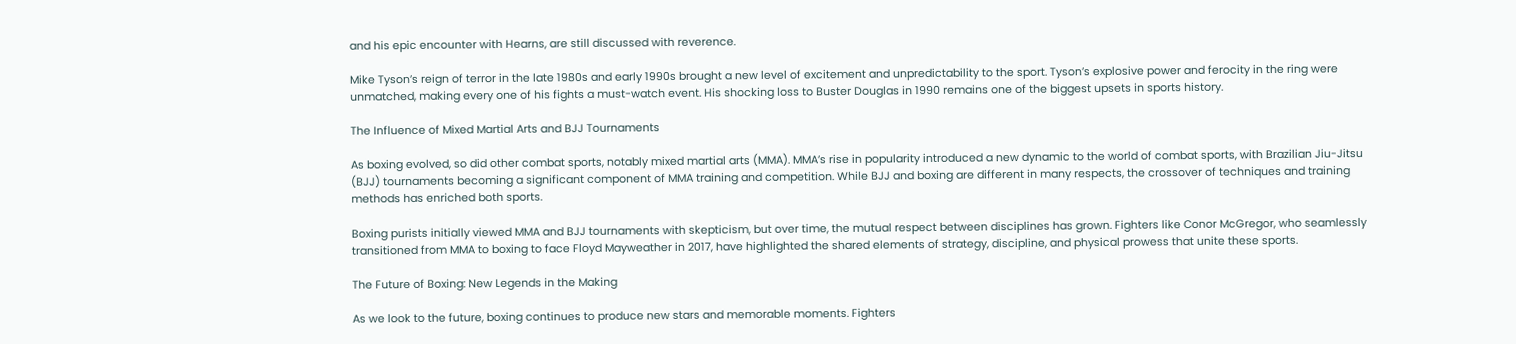and his epic encounter with Hearns, are still discussed with reverence.

Mike Tyson’s reign of terror in the late 1980s and early 1990s brought a new level of excitement and unpredictability to the sport. Tyson’s explosive power and ferocity in the ring were unmatched, making every one of his fights a must-watch event. His shocking loss to Buster Douglas in 1990 remains one of the biggest upsets in sports history.

The Influence of Mixed Martial Arts and BJJ Tournaments

As boxing evolved, so did other combat sports, notably mixed martial arts (MMA). MMA’s rise in popularity introduced a new dynamic to the world of combat sports, with Brazilian Jiu-Jitsu (BJJ) tournaments becoming a significant component of MMA training and competition. While BJJ and boxing are different in many respects, the crossover of techniques and training methods has enriched both sports.

Boxing purists initially viewed MMA and BJJ tournaments with skepticism, but over time, the mutual respect between disciplines has grown. Fighters like Conor McGregor, who seamlessly transitioned from MMA to boxing to face Floyd Mayweather in 2017, have highlighted the shared elements of strategy, discipline, and physical prowess that unite these sports.

The Future of Boxing: New Legends in the Making

As we look to the future, boxing continues to produce new stars and memorable moments. Fighters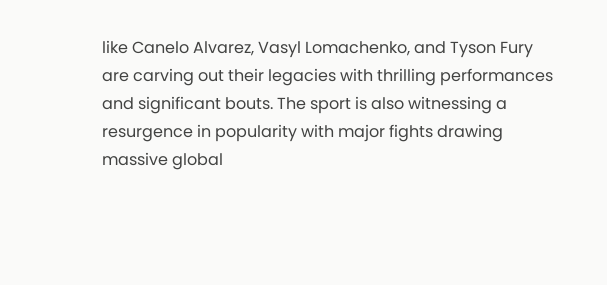like Canelo Alvarez, Vasyl Lomachenko, and Tyson Fury are carving out their legacies with thrilling performances and significant bouts. The sport is also witnessing a resurgence in popularity with major fights drawing massive global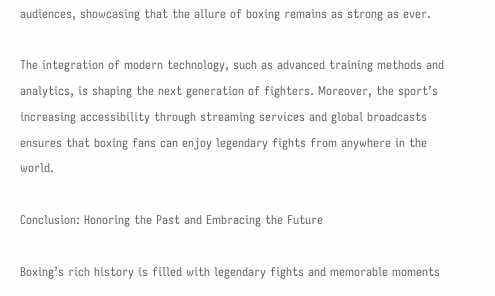audiences, showcasing that the allure of boxing remains as strong as ever.

The integration of modern technology, such as advanced training methods and analytics, is shaping the next generation of fighters. Moreover, the sport’s increasing accessibility through streaming services and global broadcasts ensures that boxing fans can enjoy legendary fights from anywhere in the world.

Conclusion: Honoring the Past and Embracing the Future

Boxing’s rich history is filled with legendary fights and memorable moments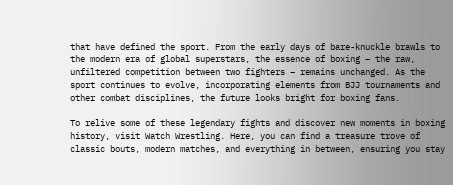that have defined the sport. From the early days of bare-knuckle brawls to the modern era of global superstars, the essence of boxing – the raw, unfiltered competition between two fighters – remains unchanged. As the sport continues to evolve, incorporating elements from BJJ tournaments and other combat disciplines, the future looks bright for boxing fans.

To relive some of these legendary fights and discover new moments in boxing history, visit Watch Wrestling. Here, you can find a treasure trove of classic bouts, modern matches, and everything in between, ensuring you stay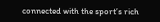connected with the sport’s rich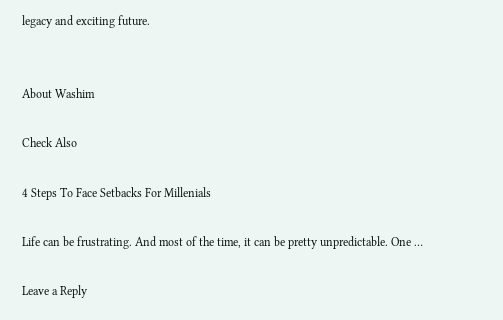legacy and exciting future.


About Washim

Check Also

4 Steps To Face Setbacks For Millenials

Life can be frustrating. And most of the time, it can be pretty unpredictable. One …

Leave a Reply